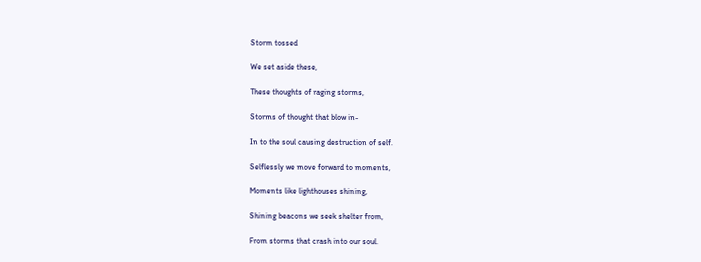Storm tossed

We set aside these,

These thoughts of raging storms,

Storms of thought that blow in-

In to the soul causing destruction of self.

Selflessly we move forward to moments,

Moments like lighthouses shining,

Shining beacons we seek shelter from,

From storms that crash into our soul.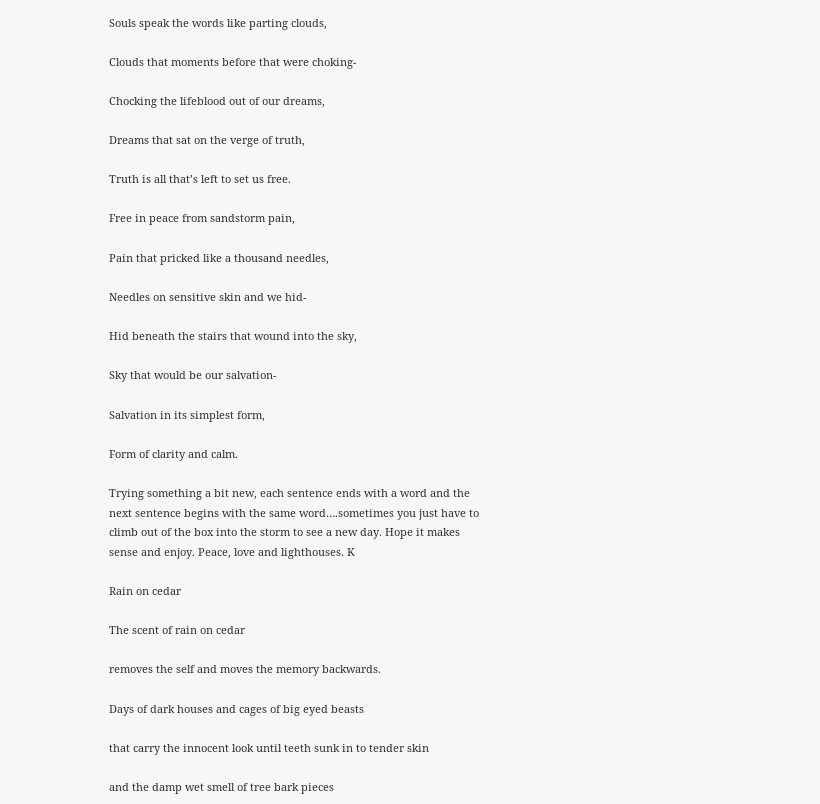Souls speak the words like parting clouds,

Clouds that moments before that were choking-

Chocking the lifeblood out of our dreams,

Dreams that sat on the verge of truth,

Truth is all that’s left to set us free.

Free in peace from sandstorm pain,

Pain that pricked like a thousand needles,

Needles on sensitive skin and we hid-

Hid beneath the stairs that wound into the sky,

Sky that would be our salvation-

Salvation in its simplest form,

Form of clarity and calm.

Trying something a bit new, each sentence ends with a word and the next sentence begins with the same word….sometimes you just have to climb out of the box into the storm to see a new day. Hope it makes sense and enjoy. Peace, love and lighthouses. K

Rain on cedar

The scent of rain on cedar

removes the self and moves the memory backwards.

Days of dark houses and cages of big eyed beasts

that carry the innocent look until teeth sunk in to tender skin

and the damp wet smell of tree bark pieces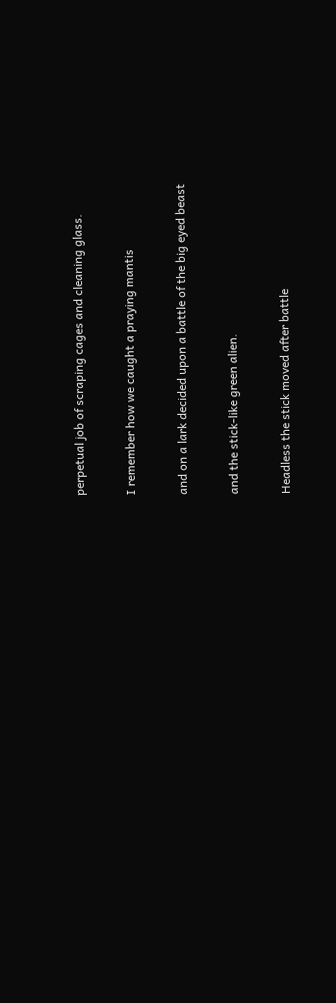perpetual job of scraping cages and cleaning glass.

I remember how we caught a praying mantis

and on a lark decided upon a battle of the big eyed beast

and the stick-like green alien.

Headless the stick moved after battle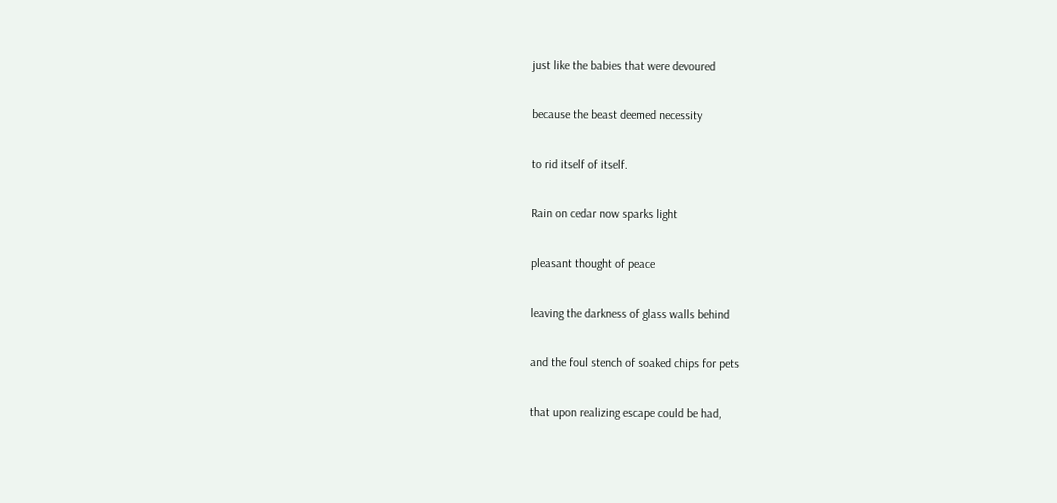just like the babies that were devoured

because the beast deemed necessity

to rid itself of itself.

Rain on cedar now sparks light

pleasant thought of peace

leaving the darkness of glass walls behind

and the foul stench of soaked chips for pets

that upon realizing escape could be had,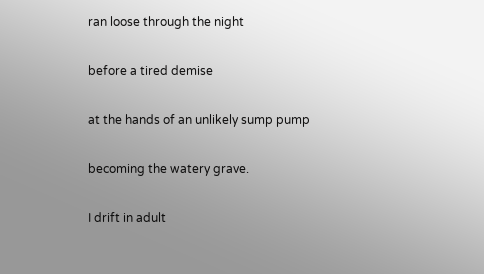ran loose through the night

before a tired demise

at the hands of an unlikely sump pump

becoming the watery grave.

I drift in adult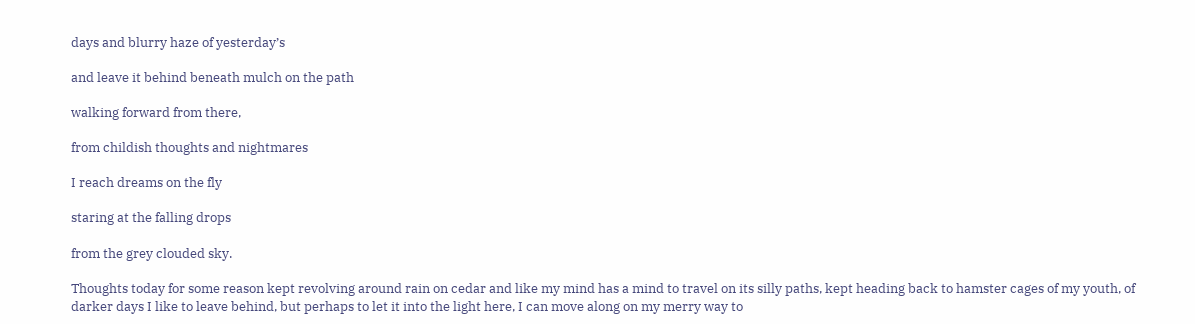days and blurry haze of yesterday’s

and leave it behind beneath mulch on the path

walking forward from there,

from childish thoughts and nightmares

I reach dreams on the fly

staring at the falling drops

from the grey clouded sky.

Thoughts today for some reason kept revolving around rain on cedar and like my mind has a mind to travel on its silly paths, kept heading back to hamster cages of my youth, of darker days I like to leave behind, but perhaps to let it into the light here, I can move along on my merry way to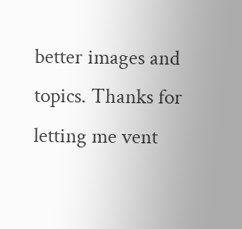better images and topics. Thanks for letting me vent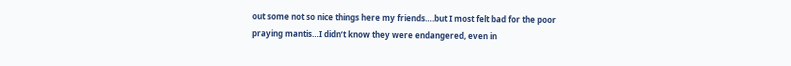out some not so nice things here my friends….but I most felt bad for the poor praying mantis…I didn’t know they were endangered, even in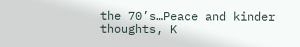the 70’s…Peace and kinder thoughts, K